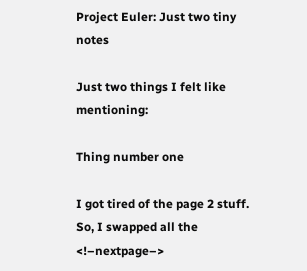Project Euler: Just two tiny notes

Just two things I felt like mentioning:

Thing number one

I got tired of the page 2 stuff. So, I swapped all the <!–nextpage–>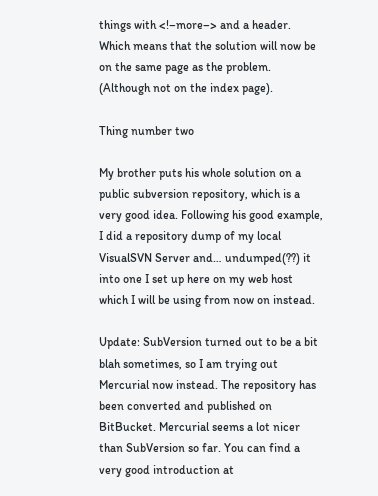things with <!–more–> and a header. Which means that the solution will now be on the same page as the problem. (Although not on the index page).

Thing number two

My brother puts his whole solution on a public subversion repository, which is a very good idea. Following his good example, I did a repository dump of my local VisualSVN Server and… undumped(??) it into one I set up here on my web host which I will be using from now on instead.

Update: SubVersion turned out to be a bit blah sometimes, so I am trying out Mercurial now instead. The repository has been converted and published on BitBucket. Mercurial seems a lot nicer than SubVersion so far. You can find a very good introduction at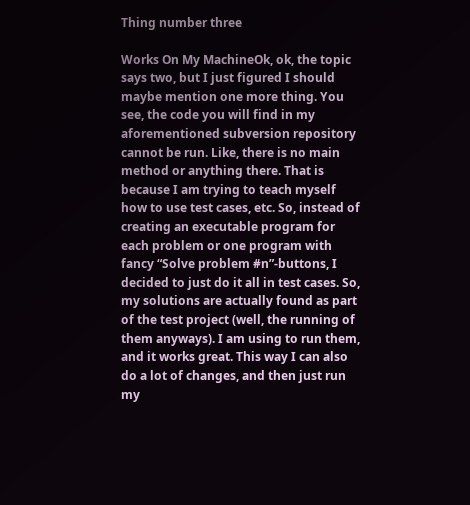Thing number three

Works On My MachineOk, ok, the topic says two, but I just figured I should maybe mention one more thing. You see, the code you will find in my aforementioned subversion repository cannot be run. Like, there is no main method or anything there. That is because I am trying to teach myself how to use test cases, etc. So, instead of creating an executable program for each problem or one program with fancy “Solve problem #n”-buttons, I decided to just do it all in test cases. So, my solutions are actually found as part of the test project (well, the running of them anyways). I am using to run them, and it works great. This way I can also do a lot of changes, and then just run my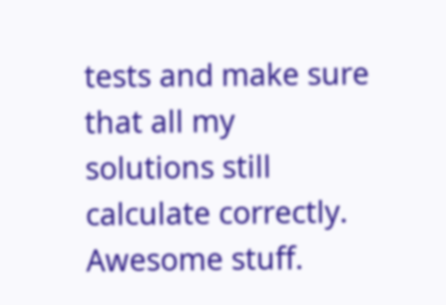tests and make sure that all my solutions still calculate correctly. Awesome stuff.